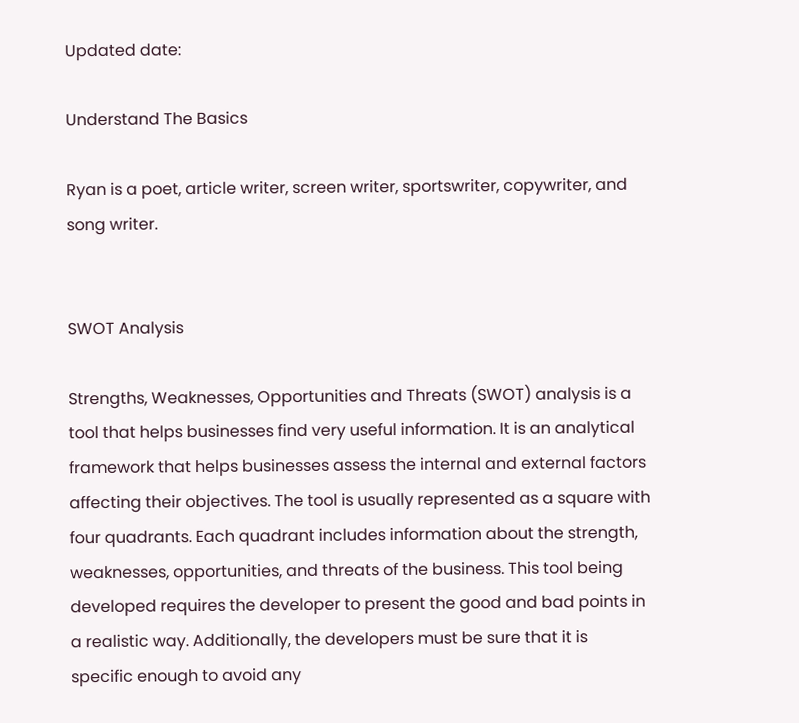Updated date:

Understand The Basics

Ryan is a poet, article writer, screen writer, sportswriter, copywriter, and song writer.


SWOT Analysis

Strengths, Weaknesses, Opportunities and Threats (SWOT) analysis is a tool that helps businesses find very useful information. It is an analytical framework that helps businesses assess the internal and external factors affecting their objectives. The tool is usually represented as a square with four quadrants. Each quadrant includes information about the strength, weaknesses, opportunities, and threats of the business. This tool being developed requires the developer to present the good and bad points in a realistic way. Additionally, the developers must be sure that it is specific enough to avoid any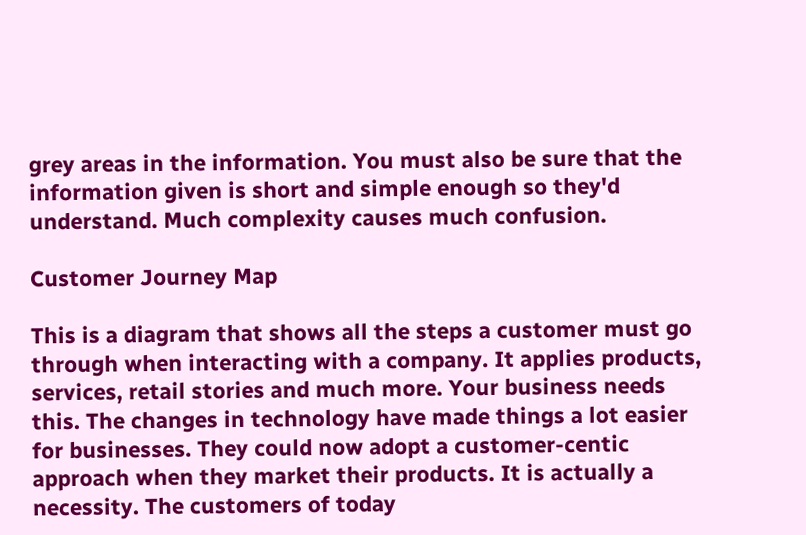grey areas in the information. You must also be sure that the information given is short and simple enough so they'd understand. Much complexity causes much confusion.

Customer Journey Map

This is a diagram that shows all the steps a customer must go through when interacting with a company. It applies products, services, retail stories and much more. Your business needs this. The changes in technology have made things a lot easier for businesses. They could now adopt a customer-centic approach when they market their products. It is actually a necessity. The customers of today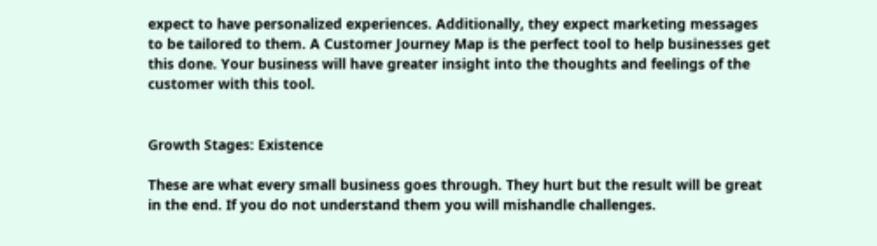expect to have personalized experiences. Additionally, they expect marketing messages to be tailored to them. A Customer Journey Map is the perfect tool to help businesses get this done. Your business will have greater insight into the thoughts and feelings of the customer with this tool.


Growth Stages: Existence

These are what every small business goes through. They hurt but the result will be great in the end. If you do not understand them you will mishandle challenges.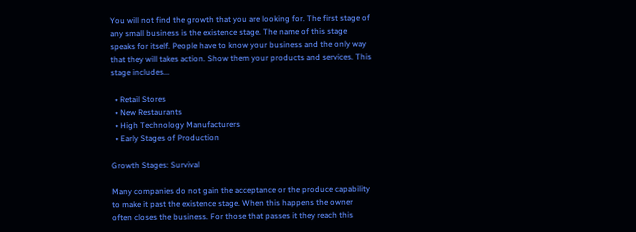You will not find the growth that you are looking for. The first stage of any small business is the existence stage. The name of this stage speaks for itself. People have to know your business and the only way that they will takes action. Show them your products and services. This stage includes...

  • Retail Stores
  • New Restaurants
  • High Technology Manufacturers
  • Early Stages of Production

Growth Stages: Survival

Many companies do not gain the acceptance or the produce capability to make it past the existence stage. When this happens the owner often closes the business. For those that passes it they reach this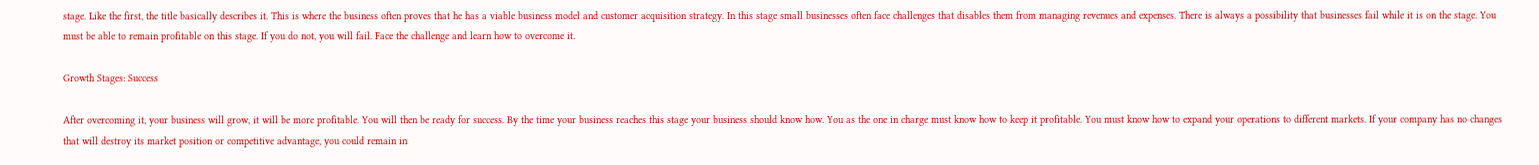stage. Like the first, the title basically describes it. This is where the business often proves that he has a viable business model and customer acquisition strategy. In this stage small businesses often face challenges that disables them from managing revenues and expenses. There is always a possibility that businesses fail while it is on the stage. You must be able to remain profitable on this stage. If you do not, you will fail. Face the challenge and learn how to overcome it.

Growth Stages: Success

After overcoming it, your business will grow, it will be more profitable. You will then be ready for success. By the time your business reaches this stage your business should know how. You as the one in charge must know how to keep it profitable. You must know how to expand your operations to different markets. If your company has no changes that will destroy its market position or competitive advantage, you could remain in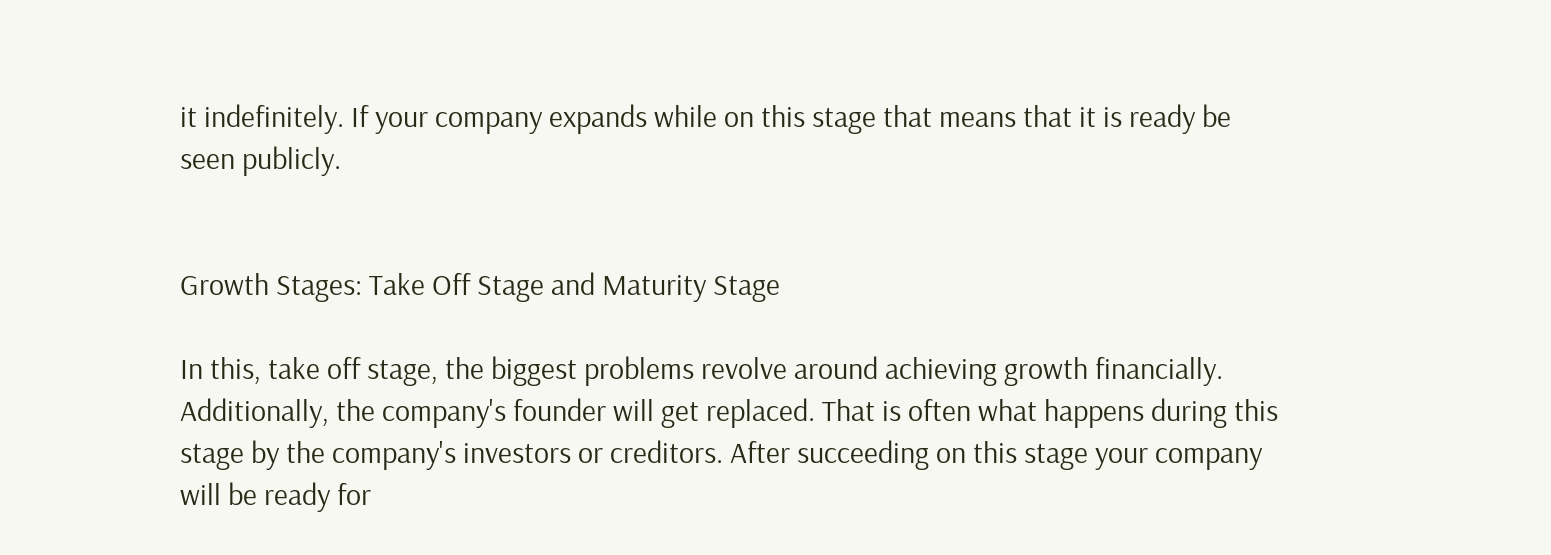it indefinitely. If your company expands while on this stage that means that it is ready be seen publicly.


Growth Stages: Take Off Stage and Maturity Stage

In this, take off stage, the biggest problems revolve around achieving growth financially. Additionally, the company's founder will get replaced. That is often what happens during this stage by the company's investors or creditors. After succeeding on this stage your company will be ready for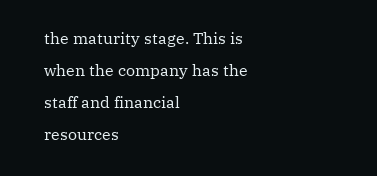the maturity stage. This is when the company has the staff and financial resources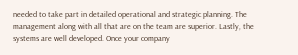needed to take part in detailed operational and strategic planning. The management along with all that are on the team are superior. Lastly, the systems are well developed. Once your company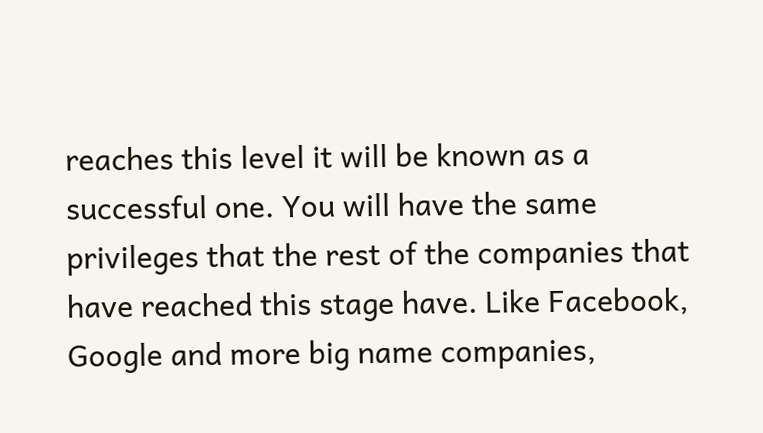reaches this level it will be known as a successful one. You will have the same privileges that the rest of the companies that have reached this stage have. Like Facebook, Google and more big name companies,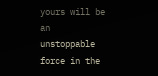yours will be an unstoppable force in the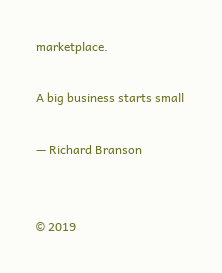marketplace.

A big business starts small

— Richard Branson


© 2019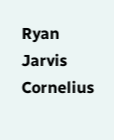Ryan Jarvis Cornelius